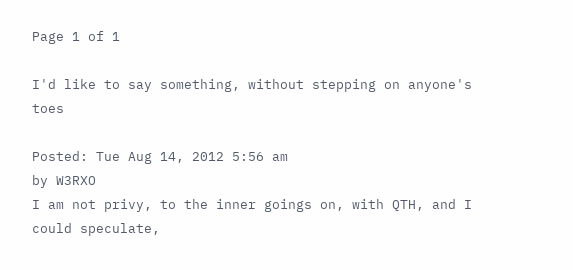Page 1 of 1

I'd like to say something, without stepping on anyone's toes

Posted: Tue Aug 14, 2012 5:56 am
by W3RXO
I am not privy, to the inner goings on, with QTH, and I could speculate,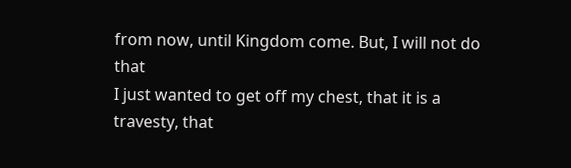from now, until Kingdom come. But, I will not do that
I just wanted to get off my chest, that it is a travesty, that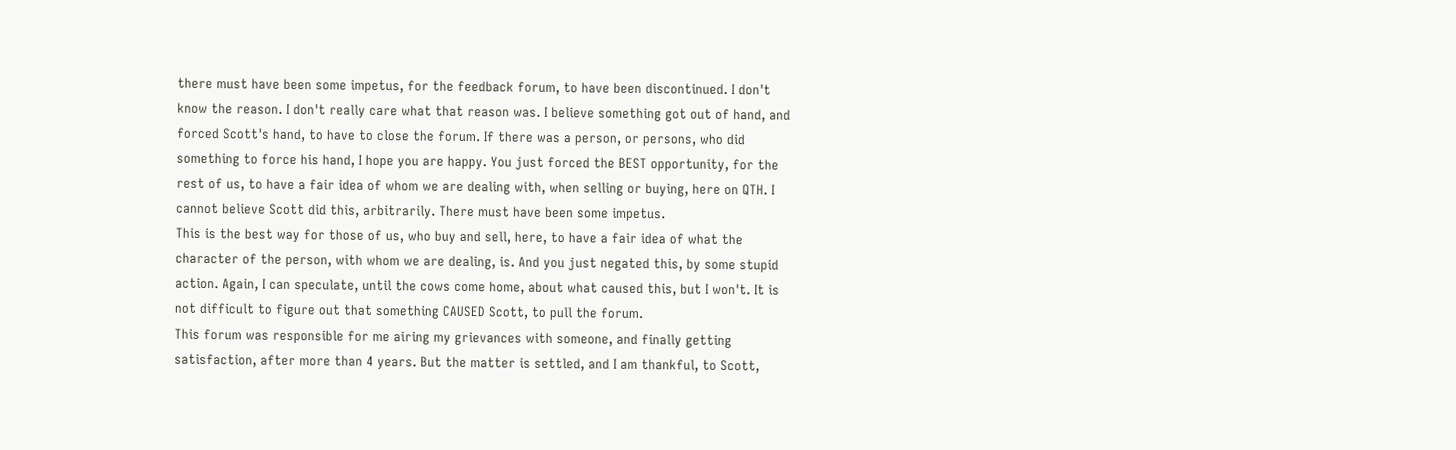there must have been some impetus, for the feedback forum, to have been discontinued. I don't know the reason. I don't really care what that reason was. I believe something got out of hand, and forced Scott's hand, to have to close the forum. If there was a person, or persons, who did something to force his hand, I hope you are happy. You just forced the BEST opportunity, for the rest of us, to have a fair idea of whom we are dealing with, when selling or buying, here on QTH. I cannot believe Scott did this, arbitrarily. There must have been some impetus.
This is the best way for those of us, who buy and sell, here, to have a fair idea of what the character of the person, with whom we are dealing, is. And you just negated this, by some stupid action. Again, I can speculate, until the cows come home, about what caused this, but I won't. It is not difficult to figure out that something CAUSED Scott, to pull the forum.
This forum was responsible for me airing my grievances with someone, and finally getting satisfaction, after more than 4 years. But the matter is settled, and I am thankful, to Scott,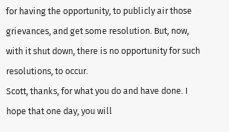for having the opportunity, to publicly air those grievances, and get some resolution. But, now, with it shut down, there is no opportunity for such resolutions, to occur.
Scott, thanks, for what you do and have done. I hope that one day, you will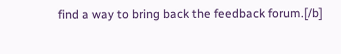find a way to bring back the feedback forum.[/b]